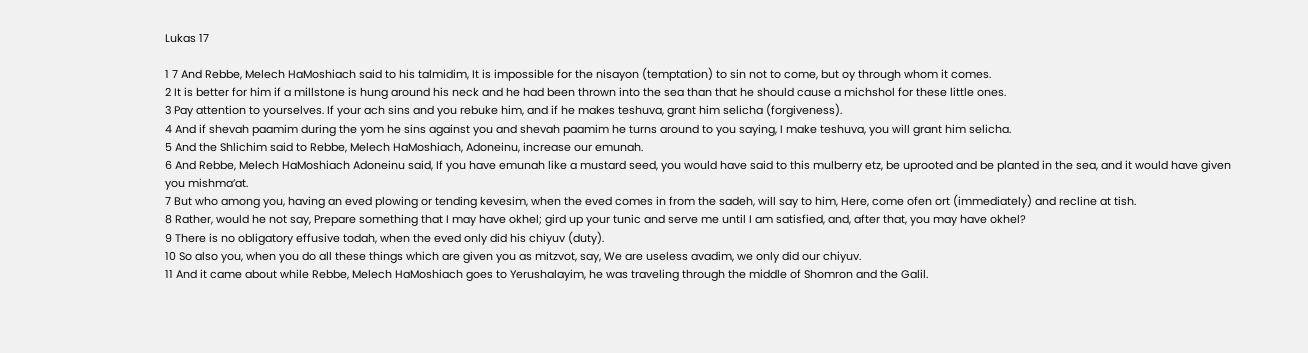Lukas 17

1 7 And Rebbe, Melech HaMoshiach said to his talmidim, It is impossible for the nisayon (temptation) to sin not to come, but oy through whom it comes.
2 It is better for him if a millstone is hung around his neck and he had been thrown into the sea than that he should cause a michshol for these little ones.
3 Pay attention to yourselves. If your ach sins and you rebuke him, and if he makes teshuva, grant him selicha (forgiveness).
4 And if shevah paamim during the yom he sins against you and shevah paamim he turns around to you saying, I make teshuva, you will grant him selicha.
5 And the Shlichim said to Rebbe, Melech HaMoshiach, Adoneinu, increase our emunah.
6 And Rebbe, Melech HaMoshiach Adoneinu said, If you have emunah like a mustard seed, you would have said to this mulberry etz, be uprooted and be planted in the sea, and it would have given you mishma’at.
7 But who among you, having an eved plowing or tending kevesim, when the eved comes in from the sadeh, will say to him, Here, come ofen ort (immediately) and recline at tish.
8 Rather, would he not say, Prepare something that I may have okhel; gird up your tunic and serve me until I am satisfied, and, after that, you may have okhel?
9 There is no obligatory effusive todah, when the eved only did his chiyuv (duty).
10 So also you, when you do all these things which are given you as mitzvot, say, We are useless avadim, we only did our chiyuv.
11 And it came about while Rebbe, Melech HaMoshiach goes to Yerushalayim, he was traveling through the middle of Shomron and the Galil.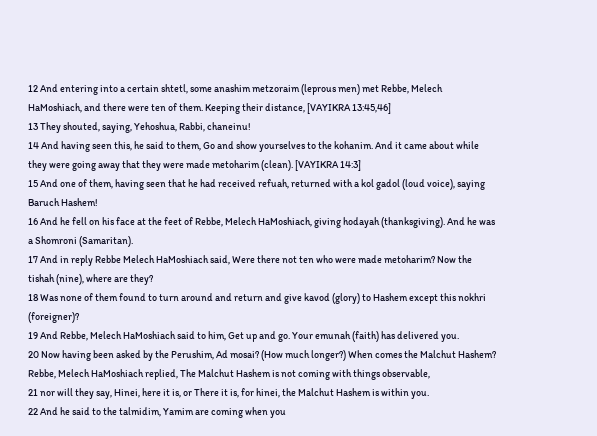12 And entering into a certain shtetl, some anashim metzoraim (leprous men) met Rebbe, Melech HaMoshiach, and there were ten of them. Keeping their distance, [VAYIKRA 13:45,46]
13 They shouted, saying, Yehoshua, Rabbi, chaneinu!
14 And having seen this, he said to them, Go and show yourselves to the kohanim. And it came about while they were going away that they were made metoharim (clean). [VAYIKRA 14:3]
15 And one of them, having seen that he had received refuah, returned with a kol gadol (loud voice), saying Baruch Hashem!
16 And he fell on his face at the feet of Rebbe, Melech HaMoshiach, giving hodayah (thanksgiving). And he was a Shomroni (Samaritan).
17 And in reply Rebbe Melech HaMoshiach said, Were there not ten who were made metoharim? Now the tishah (nine), where are they?
18 Was none of them found to turn around and return and give kavod (glory) to Hashem except this nokhri (foreigner)?
19 And Rebbe, Melech HaMoshiach said to him, Get up and go. Your emunah (faith) has delivered you.
20 Now having been asked by the Perushim, Ad mosai? (How much longer?) When comes the Malchut Hashem? Rebbe, Melech HaMoshiach replied, The Malchut Hashem is not coming with things observable,
21 nor will they say, Hinei, here it is, or There it is, for hinei, the Malchut Hashem is within you.
22 And he said to the talmidim, Yamim are coming when you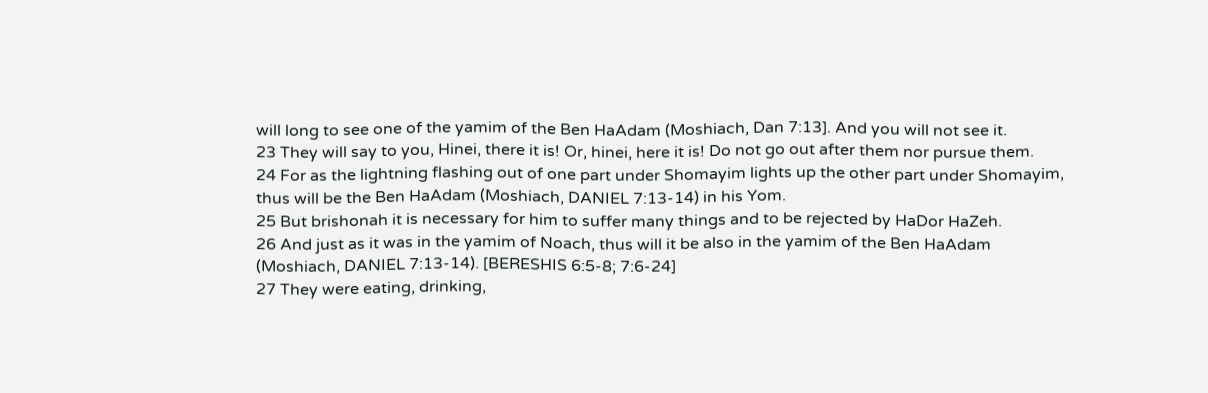will long to see one of the yamim of the Ben HaAdam (Moshiach, Dan 7:13]. And you will not see it.
23 They will say to you, Hinei, there it is! Or, hinei, here it is! Do not go out after them nor pursue them.
24 For as the lightning flashing out of one part under Shomayim lights up the other part under Shomayim, thus will be the Ben HaAdam (Moshiach, DANIEL 7:13-14) in his Yom.
25 But brishonah it is necessary for him to suffer many things and to be rejected by HaDor HaZeh.
26 And just as it was in the yamim of Noach, thus will it be also in the yamim of the Ben HaAdam (Moshiach, DANIEL 7:13-14). [BERESHIS 6:5-8; 7:6-24]
27 They were eating, drinking,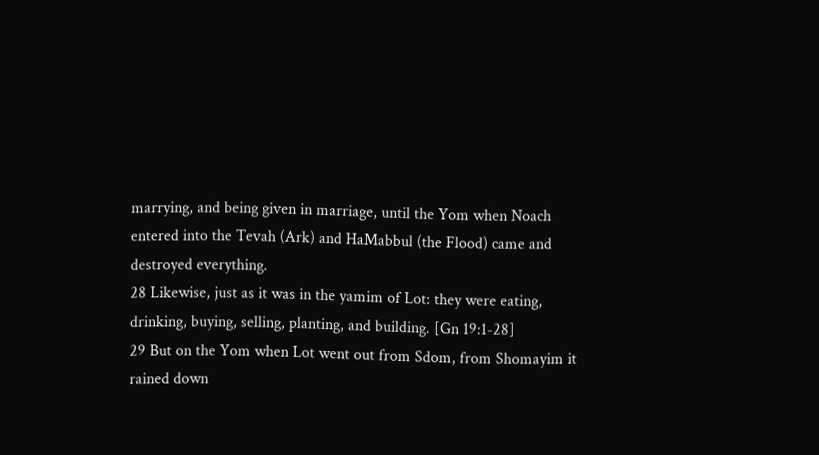marrying, and being given in marriage, until the Yom when Noach entered into the Tevah (Ark) and HaMabbul (the Flood) came and destroyed everything.
28 Likewise, just as it was in the yamim of Lot: they were eating, drinking, buying, selling, planting, and building. [Gn 19:1-28]
29 But on the Yom when Lot went out from Sdom, from Shomayim it rained down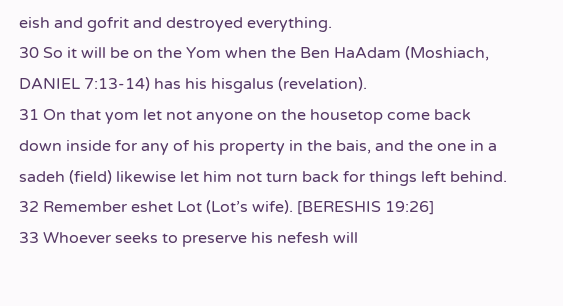eish and gofrit and destroyed everything.
30 So it will be on the Yom when the Ben HaAdam (Moshiach, DANIEL 7:13-14) has his hisgalus (revelation).
31 On that yom let not anyone on the housetop come back down inside for any of his property in the bais, and the one in a sadeh (field) likewise let him not turn back for things left behind.
32 Remember eshet Lot (Lot’s wife). [BERESHIS 19:26]
33 Whoever seeks to preserve his nefesh will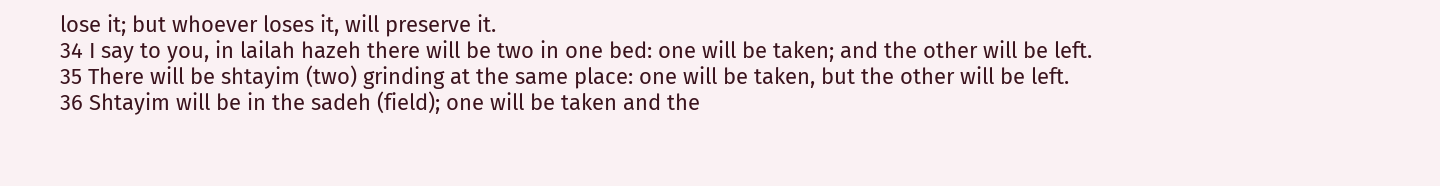lose it; but whoever loses it, will preserve it.
34 I say to you, in lailah hazeh there will be two in one bed: one will be taken; and the other will be left.
35 There will be shtayim (two) grinding at the same place: one will be taken, but the other will be left.
36 Shtayim will be in the sadeh (field); one will be taken and the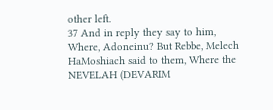other left.
37 And in reply they say to him, Where, Adoneinu? But Rebbe, Melech HaMoshiach said to them, Where the NEVELAH (DEVARIM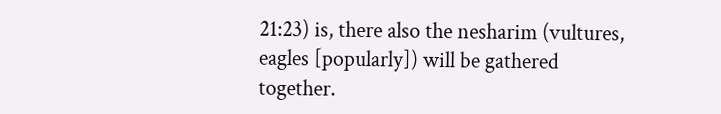21:23) is, there also the nesharim (vultures, eagles [popularly]) will be gathered together.